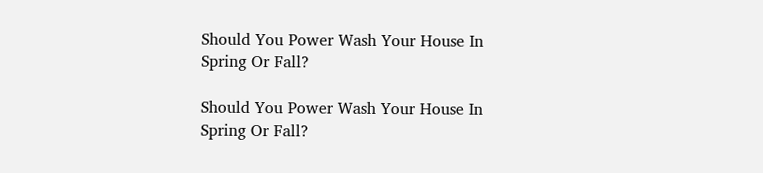Should You Power Wash Your House In Spring Or Fall?

Should You Power Wash Your House In Spring Or Fall?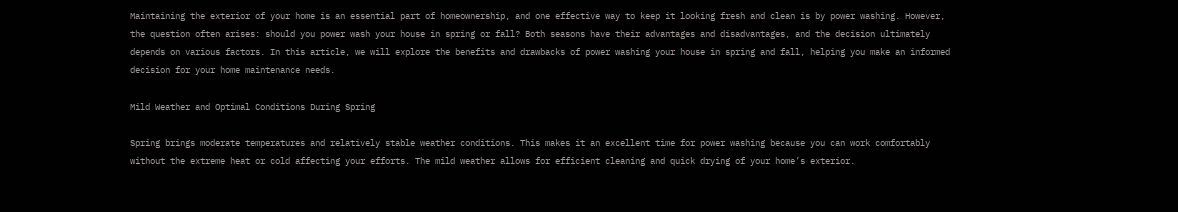Maintaining the exterior of your home is an essential part of homeownership, and one effective way to keep it looking fresh and clean is by power washing. However, the question often arises: should you power wash your house in spring or fall? Both seasons have their advantages and disadvantages, and the decision ultimately depends on various factors. In this article, we will explore the benefits and drawbacks of power washing your house in spring and fall, helping you make an informed decision for your home maintenance needs.

Mild Weather and Optimal Conditions During Spring

Spring brings moderate temperatures and relatively stable weather conditions. This makes it an excellent time for power washing because you can work comfortably without the extreme heat or cold affecting your efforts. The mild weather allows for efficient cleaning and quick drying of your home’s exterior.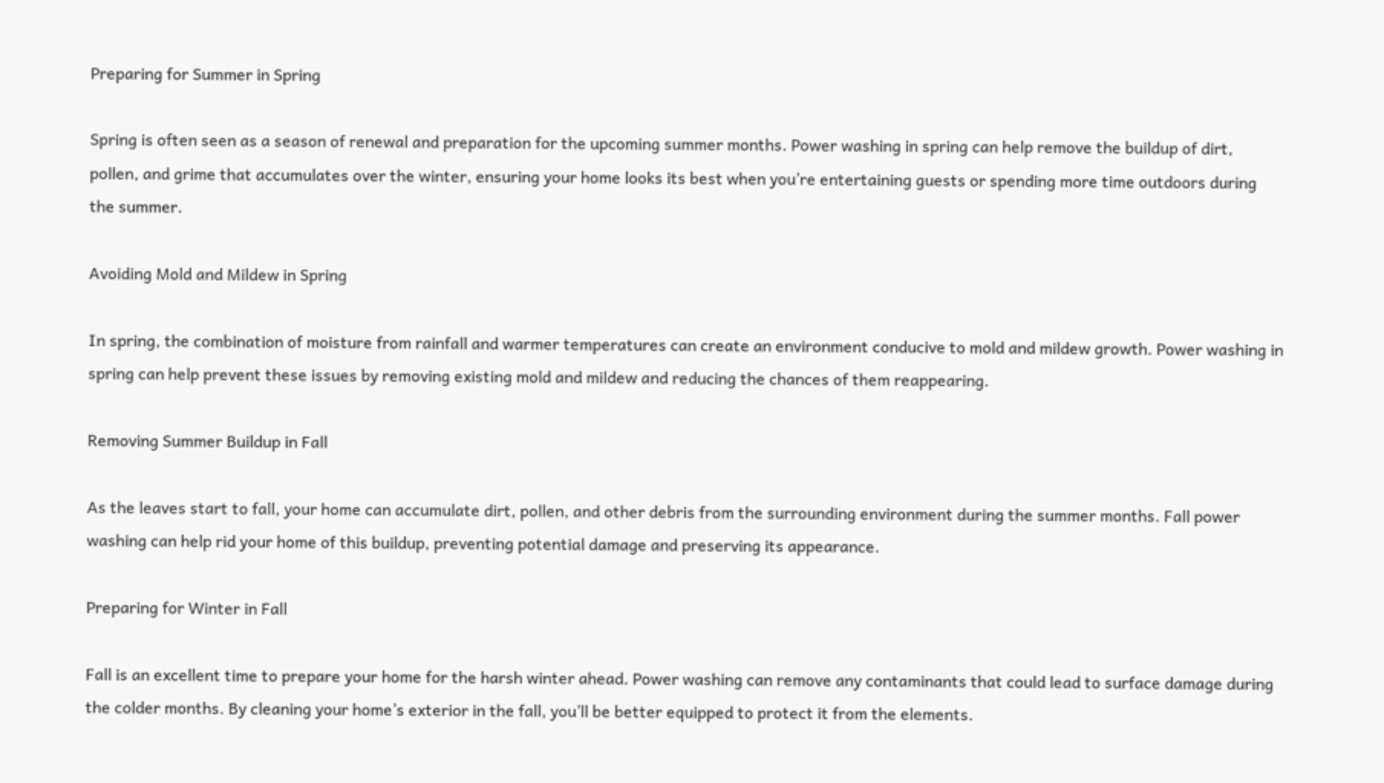Preparing for Summer in Spring

Spring is often seen as a season of renewal and preparation for the upcoming summer months. Power washing in spring can help remove the buildup of dirt, pollen, and grime that accumulates over the winter, ensuring your home looks its best when you’re entertaining guests or spending more time outdoors during the summer.

Avoiding Mold and Mildew in Spring

In spring, the combination of moisture from rainfall and warmer temperatures can create an environment conducive to mold and mildew growth. Power washing in spring can help prevent these issues by removing existing mold and mildew and reducing the chances of them reappearing.

Removing Summer Buildup in Fall

As the leaves start to fall, your home can accumulate dirt, pollen, and other debris from the surrounding environment during the summer months. Fall power washing can help rid your home of this buildup, preventing potential damage and preserving its appearance.

Preparing for Winter in Fall

Fall is an excellent time to prepare your home for the harsh winter ahead. Power washing can remove any contaminants that could lead to surface damage during the colder months. By cleaning your home’s exterior in the fall, you’ll be better equipped to protect it from the elements.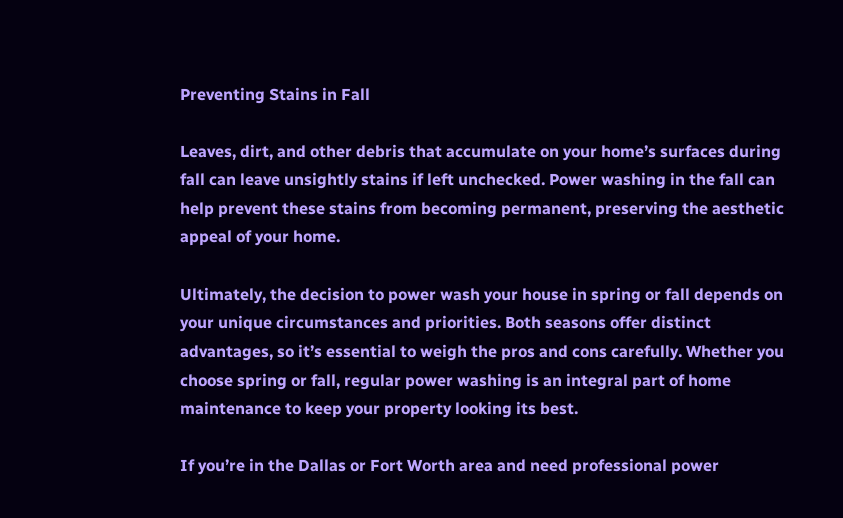Preventing Stains in Fall

Leaves, dirt, and other debris that accumulate on your home’s surfaces during fall can leave unsightly stains if left unchecked. Power washing in the fall can help prevent these stains from becoming permanent, preserving the aesthetic appeal of your home.

Ultimately, the decision to power wash your house in spring or fall depends on your unique circumstances and priorities. Both seasons offer distinct advantages, so it’s essential to weigh the pros and cons carefully. Whether you choose spring or fall, regular power washing is an integral part of home maintenance to keep your property looking its best.

If you’re in the Dallas or Fort Worth area and need professional power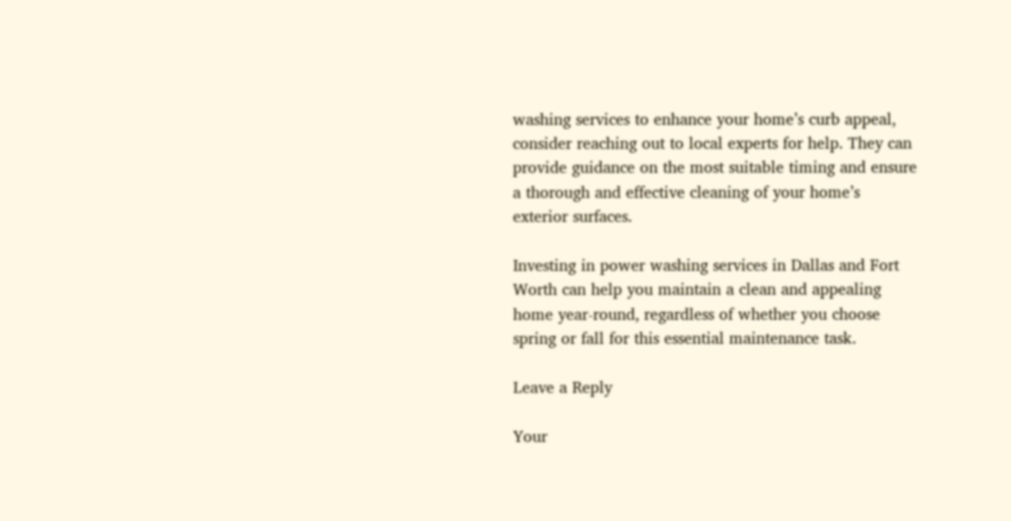washing services to enhance your home’s curb appeal, consider reaching out to local experts for help. They can provide guidance on the most suitable timing and ensure a thorough and effective cleaning of your home’s exterior surfaces.

Investing in power washing services in Dallas and Fort Worth can help you maintain a clean and appealing home year-round, regardless of whether you choose spring or fall for this essential maintenance task.

Leave a Reply

Your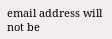email address will not be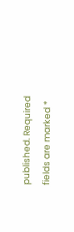published. Required fields are marked *